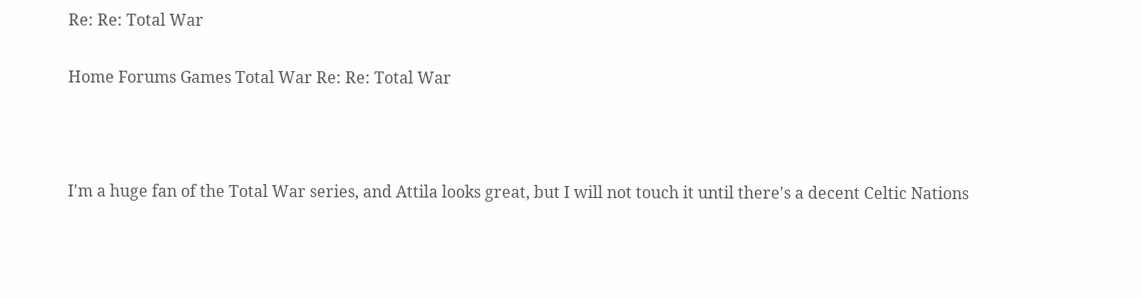Re: Re: Total War

Home Forums Games Total War Re: Re: Total War



I'm a huge fan of the Total War series, and Attila looks great, but I will not touch it until there's a decent Celtic Nations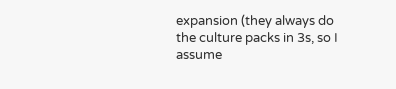expansion (they always do the culture packs in 3s, so I assume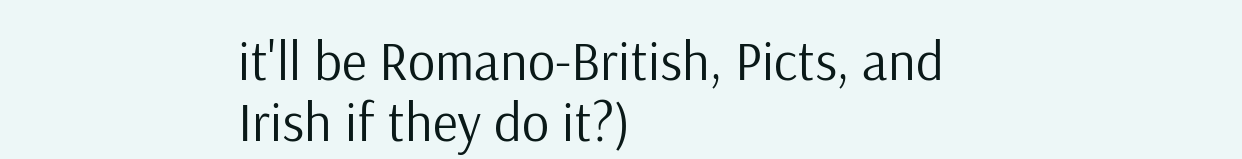it'll be Romano-British, Picts, and Irish if they do it?)